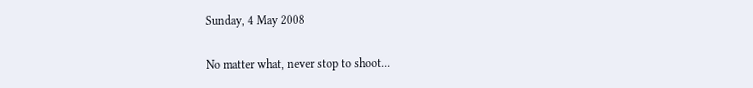Sunday, 4 May 2008

No matter what, never stop to shoot...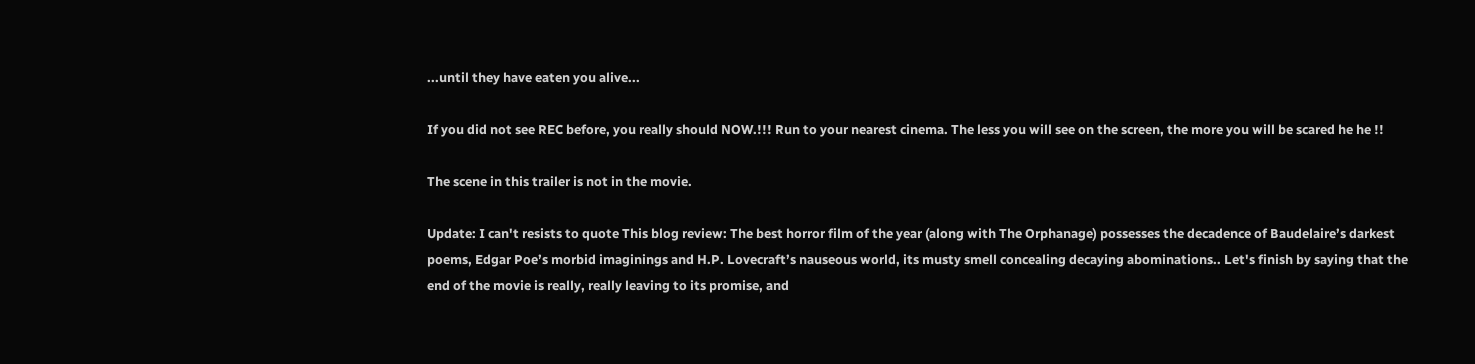...until they have eaten you alive...

If you did not see REC before, you really should NOW.!!! Run to your nearest cinema. The less you will see on the screen, the more you will be scared he he !!

The scene in this trailer is not in the movie.

Update: I can't resists to quote This blog review: The best horror film of the year (along with The Orphanage) possesses the decadence of Baudelaire’s darkest poems, Edgar Poe’s morbid imaginings and H.P. Lovecraft’s nauseous world, its musty smell concealing decaying abominations.. Let's finish by saying that the end of the movie is really, really leaving to its promise, and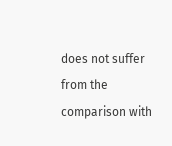does not suffer from the comparison with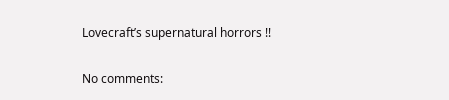Lovecraft’s supernatural horrors !!

No comments: